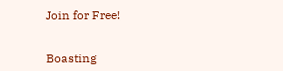Join for Free!


Boasting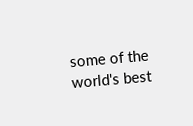some of the world's best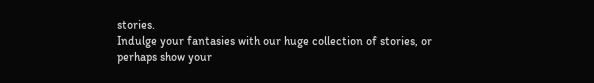stories.
Indulge your fantasies with our huge collection of stories, or perhaps show your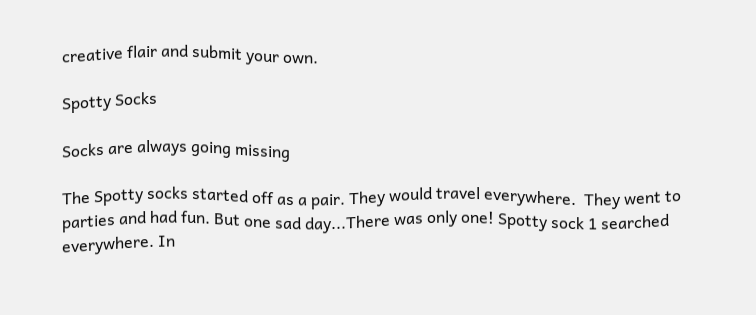creative flair and submit your own.

Spotty Socks

Socks are always going missing

The Spotty socks started off as a pair. They would travel everywhere.  They went to parties and had fun. But one sad day...There was only one! Spotty sock 1 searched everywhere. In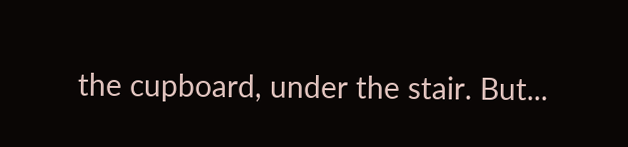the cupboard, under the stair. But...